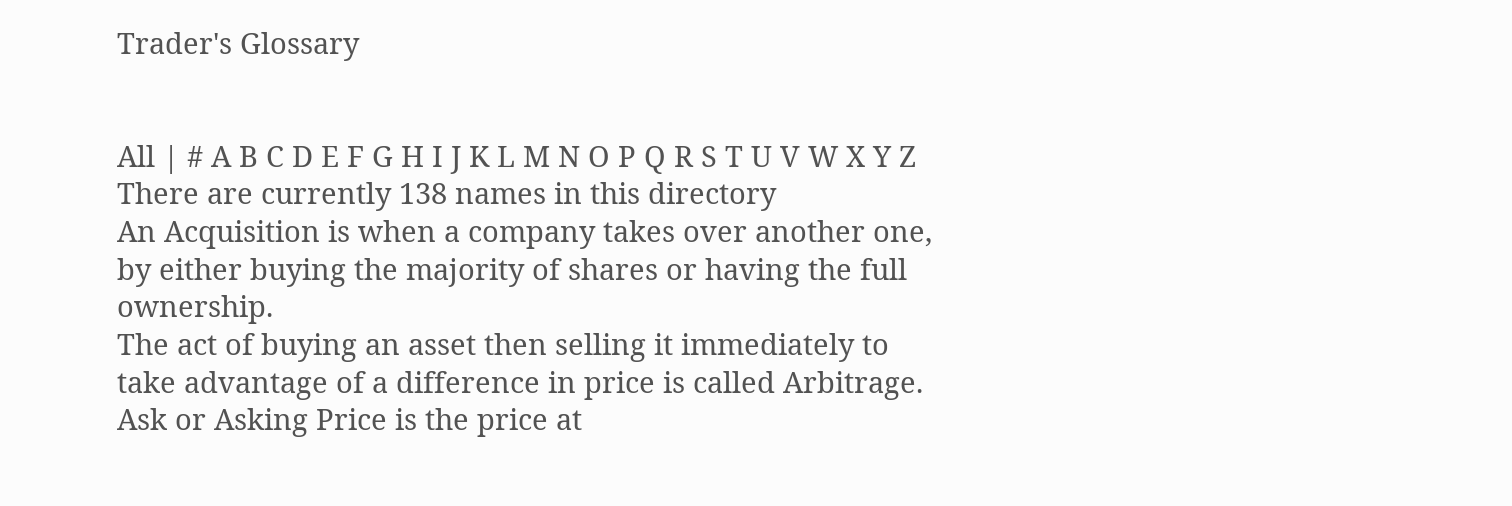Trader's Glossary


All | # A B C D E F G H I J K L M N O P Q R S T U V W X Y Z
There are currently 138 names in this directory
An Acquisition is when a company takes over another one, by either buying the majority of shares or having the full ownership.
The act of buying an asset then selling it immediately to take advantage of a difference in price is called Arbitrage.
Ask or Asking Price is the price at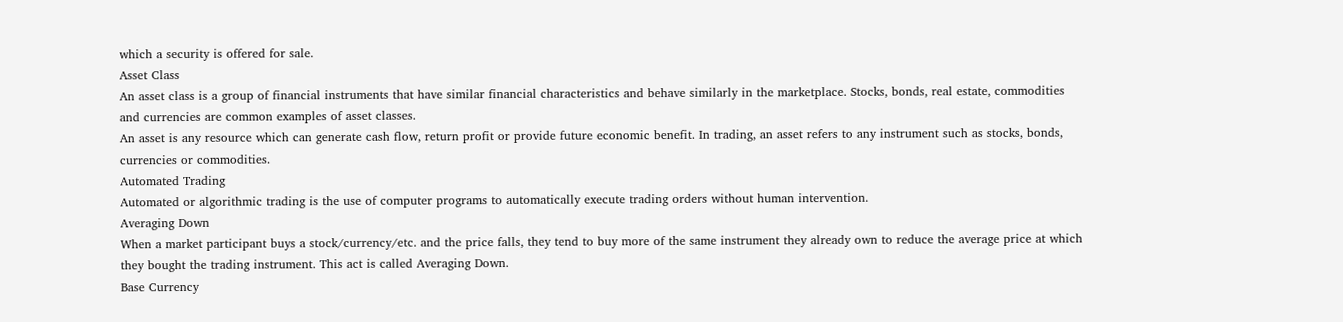which a security is offered for sale.
Asset Class
An asset class is a group of financial instruments that have similar financial characteristics and behave similarly in the marketplace. Stocks, bonds, real estate, commodities and currencies are common examples of asset classes.
An asset is any resource which can generate cash flow, return profit or provide future economic benefit. In trading, an asset refers to any instrument such as stocks, bonds, currencies or commodities.
Automated Trading
Automated or algorithmic trading is the use of computer programs to automatically execute trading orders without human intervention.
Averaging Down
When a market participant buys a stock/currency/etc. and the price falls, they tend to buy more of the same instrument they already own to reduce the average price at which they bought the trading instrument. This act is called Averaging Down.
Base Currency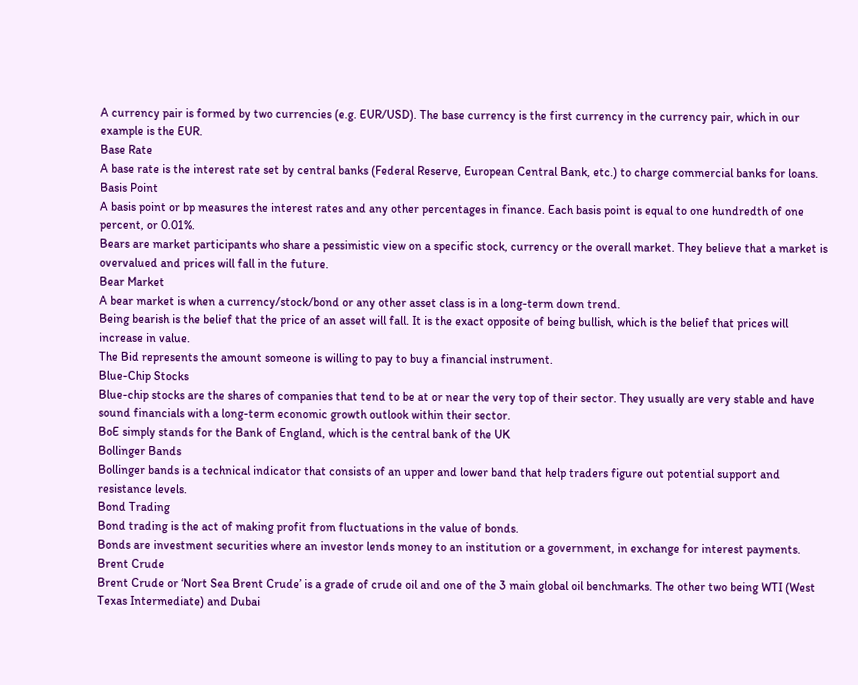A currency pair is formed by two currencies (e.g. EUR/USD). The base currency is the first currency in the currency pair, which in our example is the EUR.
Base Rate
A base rate is the interest rate set by central banks (Federal Reserve, European Central Bank, etc.) to charge commercial banks for loans.
Basis Point
A basis point or bp measures the interest rates and any other percentages in finance. Each basis point is equal to one hundredth of one percent, or 0.01%.
Bears are market participants who share a pessimistic view on a specific stock, currency or the overall market. They believe that a market is overvalued and prices will fall in the future.
Bear Market
A bear market is when a currency/stock/bond or any other asset class is in a long-term down trend.
Being bearish is the belief that the price of an asset will fall. It is the exact opposite of being bullish, which is the belief that prices will increase in value.
The Bid represents the amount someone is willing to pay to buy a financial instrument.
Blue-Chip Stocks
Blue-chip stocks are the shares of companies that tend to be at or near the very top of their sector. They usually are very stable and have sound financials with a long-term economic growth outlook within their sector.
BoE simply stands for the Bank of England, which is the central bank of the UK
Bollinger Bands
Bollinger bands is a technical indicator that consists of an upper and lower band that help traders figure out potential support and resistance levels.
Bond Trading
Bond trading is the act of making profit from fluctuations in the value of bonds.
Bonds are investment securities where an investor lends money to an institution or a government, in exchange for interest payments.
Brent Crude
Brent Crude or ‘Nort Sea Brent Crude’ is a grade of crude oil and one of the 3 main global oil benchmarks. The other two being WTI (West Texas Intermediate) and Dubai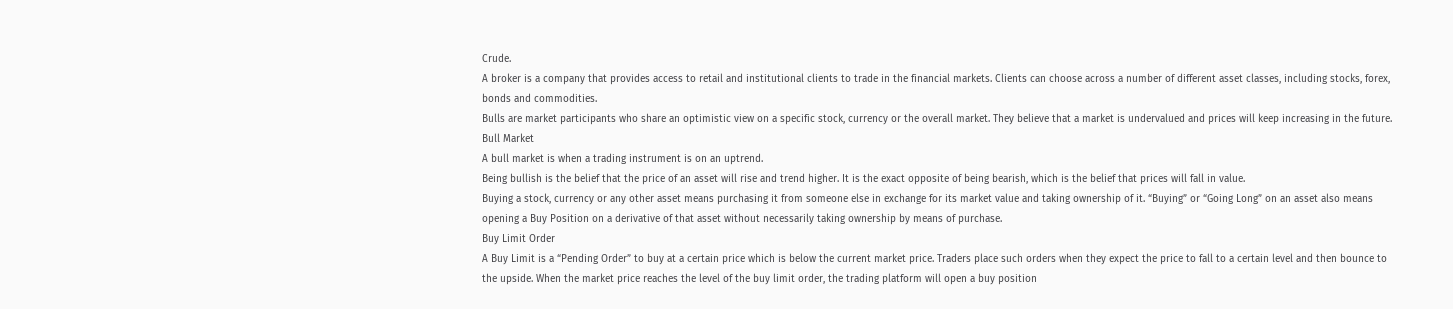Crude.
A broker is a company that provides access to retail and institutional clients to trade in the financial markets. Clients can choose across a number of different asset classes, including stocks, forex, bonds and commodities.
Bulls are market participants who share an optimistic view on a specific stock, currency or the overall market. They believe that a market is undervalued and prices will keep increasing in the future.
Bull Market
A bull market is when a trading instrument is on an uptrend.
Being bullish is the belief that the price of an asset will rise and trend higher. It is the exact opposite of being bearish, which is the belief that prices will fall in value.
Buying a stock, currency or any other asset means purchasing it from someone else in exchange for its market value and taking ownership of it. “Buying” or “Going Long” on an asset also means opening a Buy Position on a derivative of that asset without necessarily taking ownership by means of purchase.
Buy Limit Order
A Buy Limit is a “Pending Order” to buy at a certain price which is below the current market price. Traders place such orders when they expect the price to fall to a certain level and then bounce to the upside. When the market price reaches the level of the buy limit order, the trading platform will open a buy position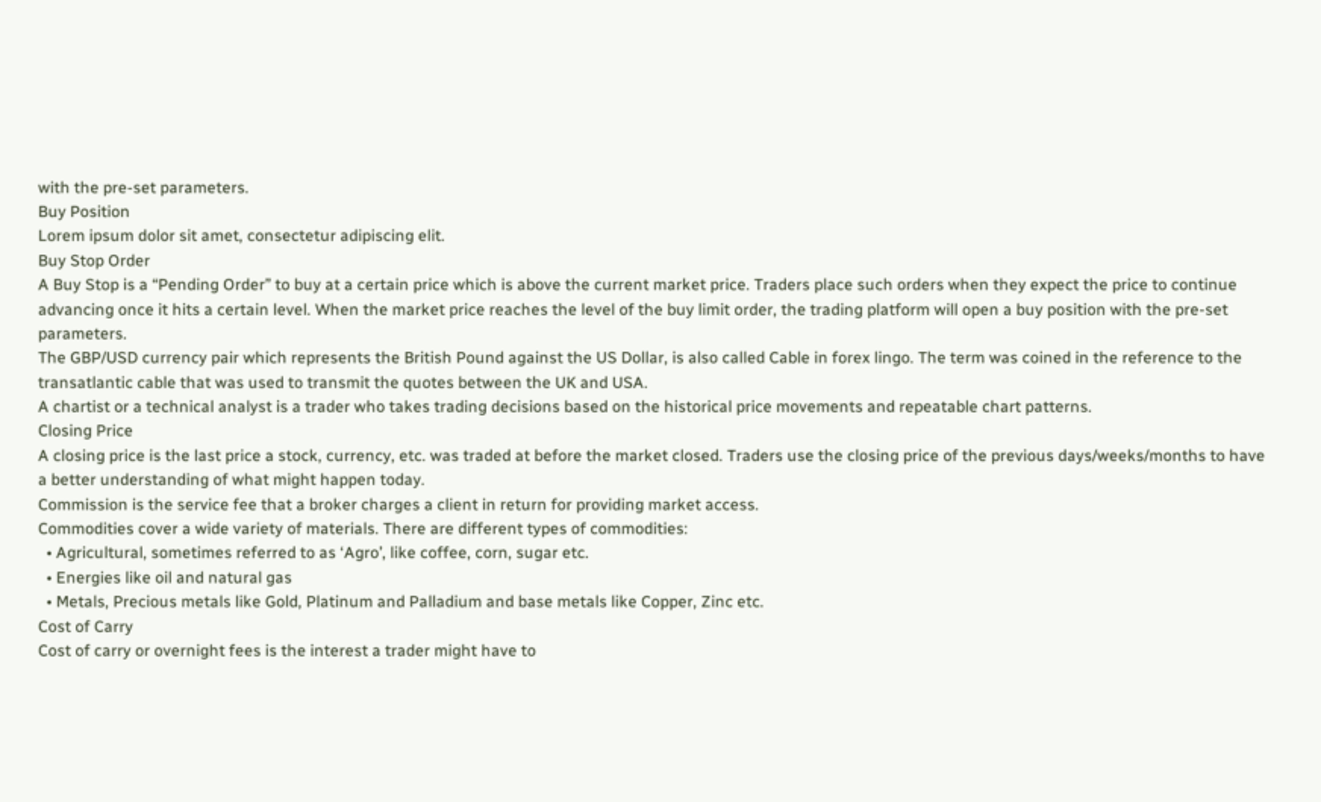with the pre-set parameters.
Buy Position
Lorem ipsum dolor sit amet, consectetur adipiscing elit.
Buy Stop Order
A Buy Stop is a “Pending Order” to buy at a certain price which is above the current market price. Traders place such orders when they expect the price to continue advancing once it hits a certain level. When the market price reaches the level of the buy limit order, the trading platform will open a buy position with the pre-set parameters.
The GBP/USD currency pair which represents the British Pound against the US Dollar, is also called Cable in forex lingo. The term was coined in the reference to the transatlantic cable that was used to transmit the quotes between the UK and USA.
A chartist or a technical analyst is a trader who takes trading decisions based on the historical price movements and repeatable chart patterns.
Closing Price
A closing price is the last price a stock, currency, etc. was traded at before the market closed. Traders use the closing price of the previous days/weeks/months to have a better understanding of what might happen today.
Commission is the service fee that a broker charges a client in return for providing market access.
Commodities cover a wide variety of materials. There are different types of commodities:
  • Agricultural, sometimes referred to as ‘Agro’, like coffee, corn, sugar etc.
  • Energies like oil and natural gas
  • Metals, Precious metals like Gold, Platinum and Palladium and base metals like Copper, Zinc etc.
Cost of Carry
Cost of carry or overnight fees is the interest a trader might have to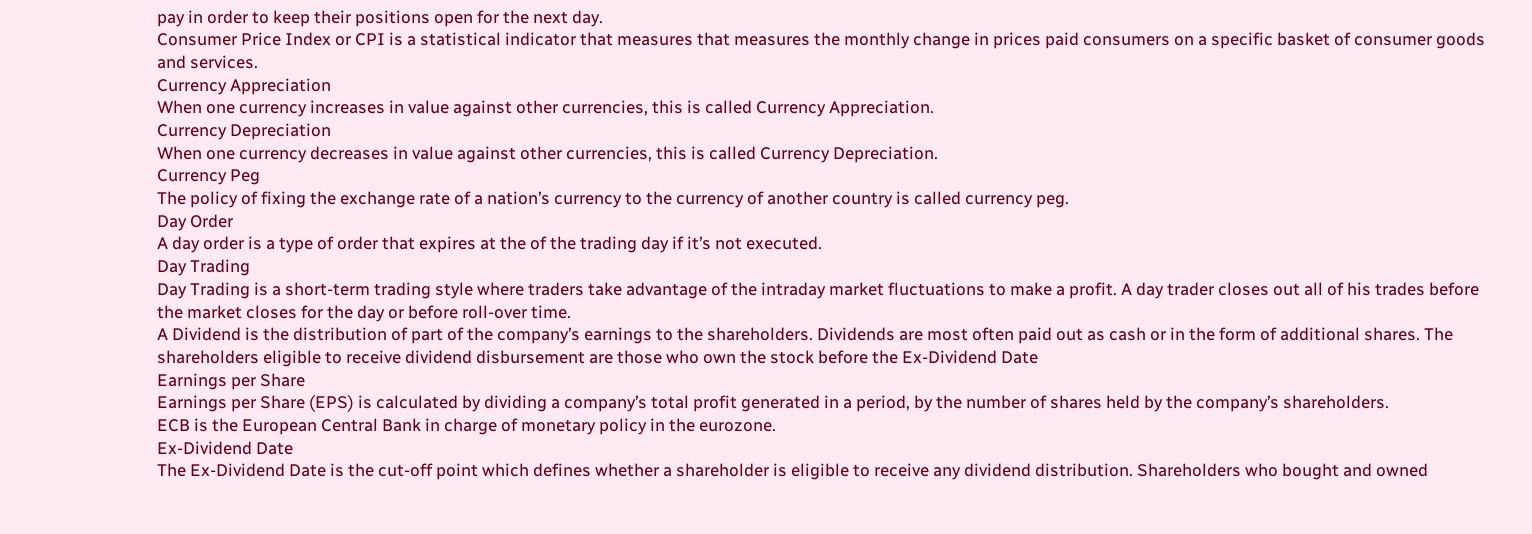pay in order to keep their positions open for the next day.
Consumer Price Index or CPI is a statistical indicator that measures that measures the monthly change in prices paid consumers on a specific basket of consumer goods and services.
Currency Appreciation
When one currency increases in value against other currencies, this is called Currency Appreciation.
Currency Depreciation
When one currency decreases in value against other currencies, this is called Currency Depreciation.
Currency Peg
The policy of fixing the exchange rate of a nation’s currency to the currency of another country is called currency peg.
Day Order
A day order is a type of order that expires at the of the trading day if it’s not executed.
Day Trading
Day Trading is a short-term trading style where traders take advantage of the intraday market fluctuations to make a profit. A day trader closes out all of his trades before the market closes for the day or before roll-over time.
A Dividend is the distribution of part of the company’s earnings to the shareholders. Dividends are most often paid out as cash or in the form of additional shares. The shareholders eligible to receive dividend disbursement are those who own the stock before the Ex-Dividend Date
Earnings per Share
Earnings per Share (EPS) is calculated by dividing a company’s total profit generated in a period, by the number of shares held by the company’s shareholders.
ECB is the European Central Bank in charge of monetary policy in the eurozone.
Ex-Dividend Date
The Ex-Dividend Date is the cut-off point which defines whether a shareholder is eligible to receive any dividend distribution. Shareholders who bought and owned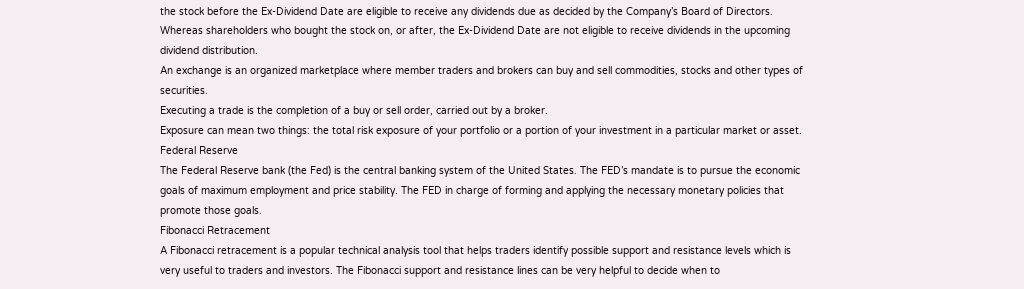the stock before the Ex-Dividend Date are eligible to receive any dividends due as decided by the Company’s Board of Directors. Whereas shareholders who bought the stock on, or after, the Ex-Dividend Date are not eligible to receive dividends in the upcoming dividend distribution.
An exchange is an organized marketplace where member traders and brokers can buy and sell commodities, stocks and other types of securities.
Executing a trade is the completion of a buy or sell order, carried out by a broker.
Exposure can mean two things: the total risk exposure of your portfolio or a portion of your investment in a particular market or asset.
Federal Reserve
The Federal Reserve bank (the Fed) is the central banking system of the United States. The FED’s mandate is to pursue the economic goals of maximum employment and price stability. The FED in charge of forming and applying the necessary monetary policies that promote those goals.
Fibonacci Retracement
A Fibonacci retracement is a popular technical analysis tool that helps traders identify possible support and resistance levels which is very useful to traders and investors. The Fibonacci support and resistance lines can be very helpful to decide when to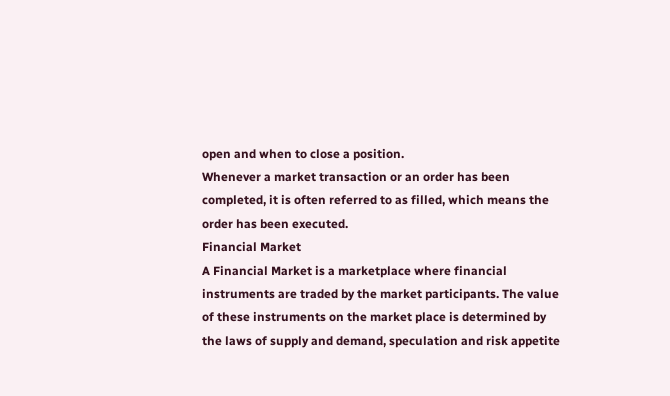open and when to close a position.
Whenever a market transaction or an order has been completed, it is often referred to as filled, which means the order has been executed.
Financial Market
A Financial Market is a marketplace where financial instruments are traded by the market participants. The value of these instruments on the market place is determined by the laws of supply and demand, speculation and risk appetite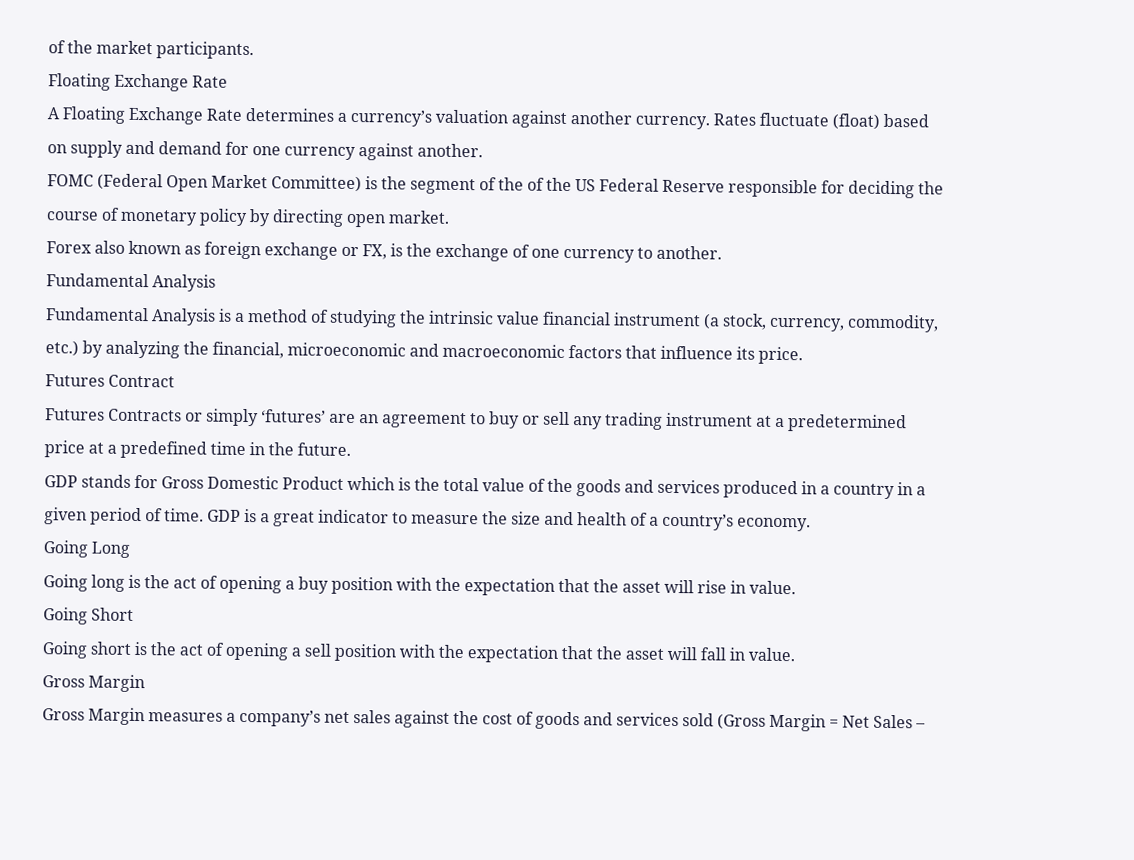of the market participants.
Floating Exchange Rate
A Floating Exchange Rate determines a currency’s valuation against another currency. Rates fluctuate (float) based on supply and demand for one currency against another.
FOMC (Federal Open Market Committee) is the segment of the of the US Federal Reserve responsible for deciding the course of monetary policy by directing open market.
Forex also known as foreign exchange or FX, is the exchange of one currency to another.
Fundamental Analysis
Fundamental Analysis is a method of studying the intrinsic value financial instrument (a stock, currency, commodity, etc.) by analyzing the financial, microeconomic and macroeconomic factors that influence its price.
Futures Contract
Futures Contracts or simply ‘futures’ are an agreement to buy or sell any trading instrument at a predetermined price at a predefined time in the future.
GDP stands for Gross Domestic Product which is the total value of the goods and services produced in a country in a given period of time. GDP is a great indicator to measure the size and health of a country’s economy.
Going Long
Going long is the act of opening a buy position with the expectation that the asset will rise in value.
Going Short
Going short is the act of opening a sell position with the expectation that the asset will fall in value.
Gross Margin
Gross Margin measures a company’s net sales against the cost of goods and services sold (Gross Margin = Net Sales –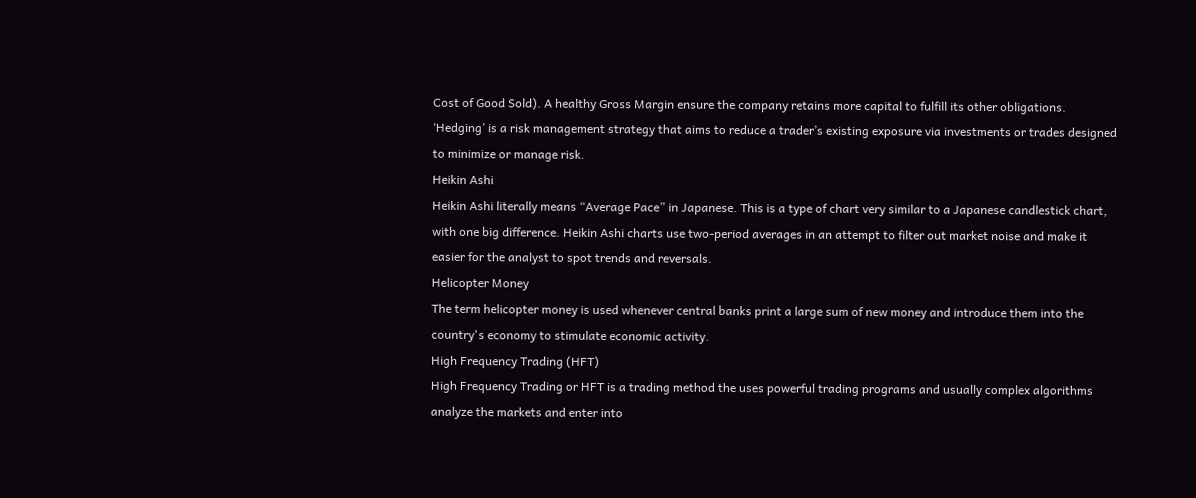Cost of Good Sold). A healthy Gross Margin ensure the company retains more capital to fulfill its other obligations.
‘Hedging’ is a risk management strategy that aims to reduce a trader’s existing exposure via investments or trades designed to minimize or manage risk.
Heikin Ashi
Heikin Ashi literally means “Average Pace” in Japanese. This is a type of chart very similar to a Japanese candlestick chart, with one big difference. Heikin Ashi charts use two-period averages in an attempt to filter out market noise and make it easier for the analyst to spot trends and reversals.
Helicopter Money
The term helicopter money is used whenever central banks print a large sum of new money and introduce them into the country's economy to stimulate economic activity.
High Frequency Trading (HFT)
High Frequency Trading or HFT is a trading method the uses powerful trading programs and usually complex algorithms analyze the markets and enter into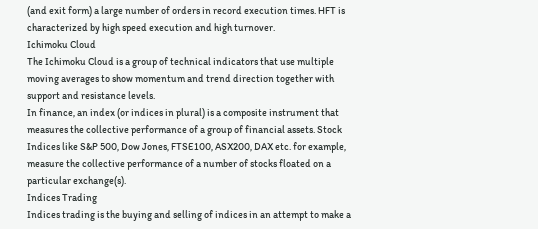(and exit form) a large number of orders in record execution times. HFT is characterized by high speed execution and high turnover.
Ichimoku Cloud
The Ichimoku Cloud is a group of technical indicators that use multiple moving averages to show momentum and trend direction together with support and resistance levels.
In finance, an index (or indices in plural) is a composite instrument that measures the collective performance of a group of financial assets. Stock Indices like S&P 500, Dow Jones, FTSE100, ASX200, DAX etc. for example, measure the collective performance of a number of stocks floated on a particular exchange(s).
Indices Trading
Indices trading is the buying and selling of indices in an attempt to make a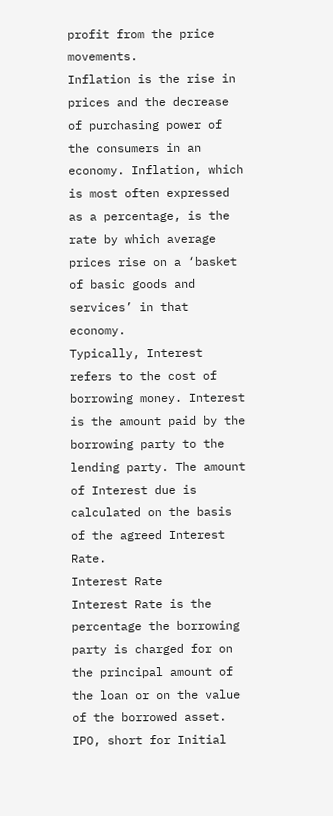profit from the price movements.
Inflation is the rise in prices and the decrease of purchasing power of the consumers in an economy. Inflation, which is most often expressed as a percentage, is the rate by which average prices rise on a ‘basket of basic goods and services’ in that economy.
Typically, Interest refers to the cost of borrowing money. Interest is the amount paid by the borrowing party to the lending party. The amount of Interest due is calculated on the basis of the agreed Interest Rate.
Interest Rate
Interest Rate is the percentage the borrowing party is charged for on the principal amount of the loan or on the value of the borrowed asset.
IPO, short for Initial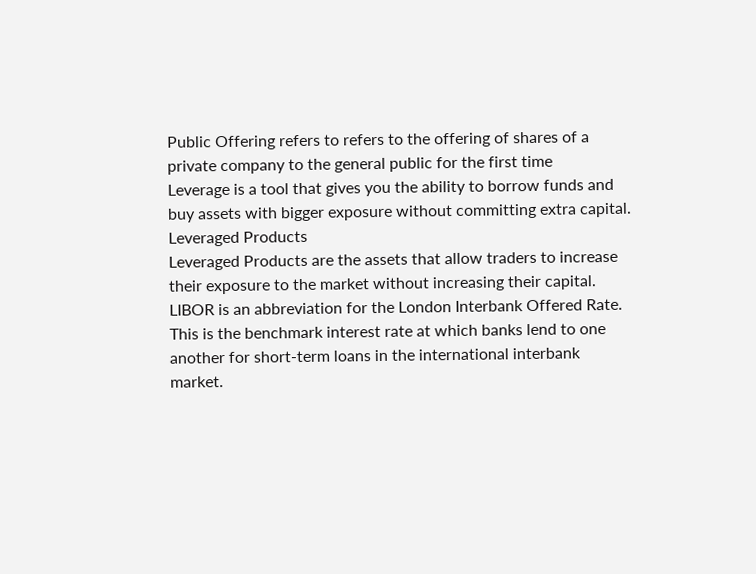Public Offering refers to refers to the offering of shares of a private company to the general public for the first time
Leverage is a tool that gives you the ability to borrow funds and buy assets with bigger exposure without committing extra capital.
Leveraged Products
Leveraged Products are the assets that allow traders to increase their exposure to the market without increasing their capital.
LIBOR is an abbreviation for the London Interbank Offered Rate. This is the benchmark interest rate at which banks lend to one another for short-term loans in the international interbank market.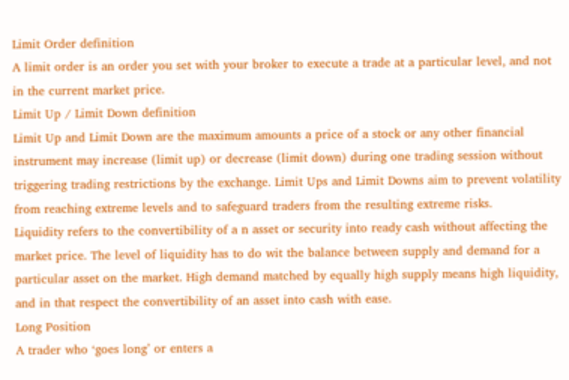Limit Order definition
A limit order is an order you set with your broker to execute a trade at a particular level, and not in the current market price.
Limit Up / Limit Down definition
Limit Up and Limit Down are the maximum amounts a price of a stock or any other financial instrument may increase (limit up) or decrease (limit down) during one trading session without triggering trading restrictions by the exchange. Limit Ups and Limit Downs aim to prevent volatility from reaching extreme levels and to safeguard traders from the resulting extreme risks.
Liquidity refers to the convertibility of a n asset or security into ready cash without affecting the market price. The level of liquidity has to do wit the balance between supply and demand for a particular asset on the market. High demand matched by equally high supply means high liquidity, and in that respect the convertibility of an asset into cash with ease.
Long Position
A trader who ‘goes long’ or enters a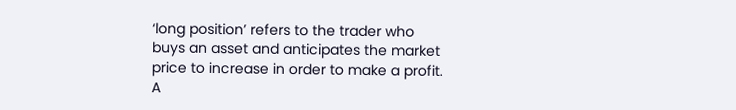‘long position’ refers to the trader who buys an asset and anticipates the market price to increase in order to make a profit.
A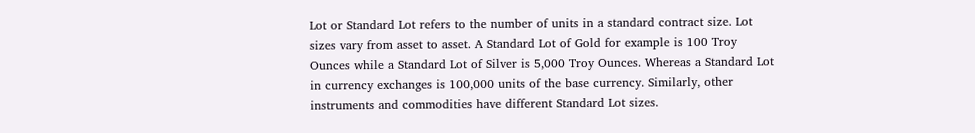Lot or Standard Lot refers to the number of units in a standard contract size. Lot sizes vary from asset to asset. A Standard Lot of Gold for example is 100 Troy Ounces while a Standard Lot of Silver is 5,000 Troy Ounces. Whereas a Standard Lot in currency exchanges is 100,000 units of the base currency. Similarly, other instruments and commodities have different Standard Lot sizes.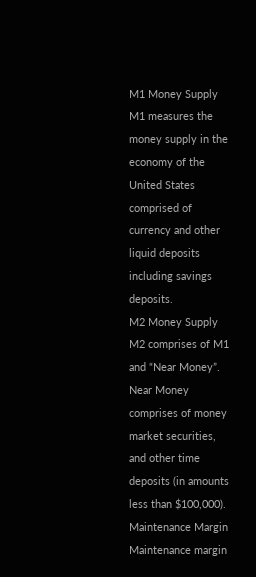M1 Money Supply
M1 measures the money supply in the economy of the United States comprised of currency and other liquid deposits including savings deposits.
M2 Money Supply
M2 comprises of M1 and “Near Money”. Near Money comprises of money market securities, and other time deposits (in amounts less than $100,000).
Maintenance Margin
Maintenance margin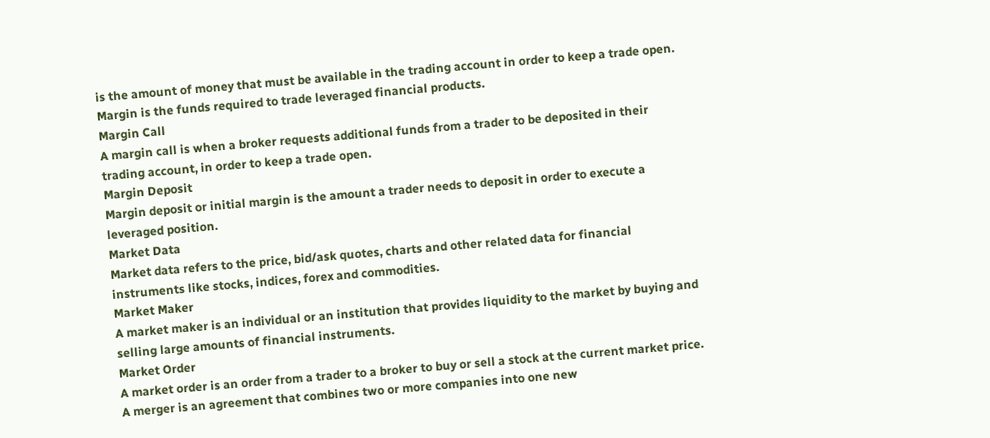is the amount of money that must be available in the trading account in order to keep a trade open.
Margin is the funds required to trade leveraged financial products.
Margin Call
A margin call is when a broker requests additional funds from a trader to be deposited in their trading account, in order to keep a trade open.
Margin Deposit
Margin deposit or initial margin is the amount a trader needs to deposit in order to execute a leveraged position.
Market Data
Market data refers to the price, bid/ask quotes, charts and other related data for financial instruments like stocks, indices, forex and commodities.
Market Maker
A market maker is an individual or an institution that provides liquidity to the market by buying and selling large amounts of financial instruments.
Market Order
A market order is an order from a trader to a broker to buy or sell a stock at the current market price.
A merger is an agreement that combines two or more companies into one new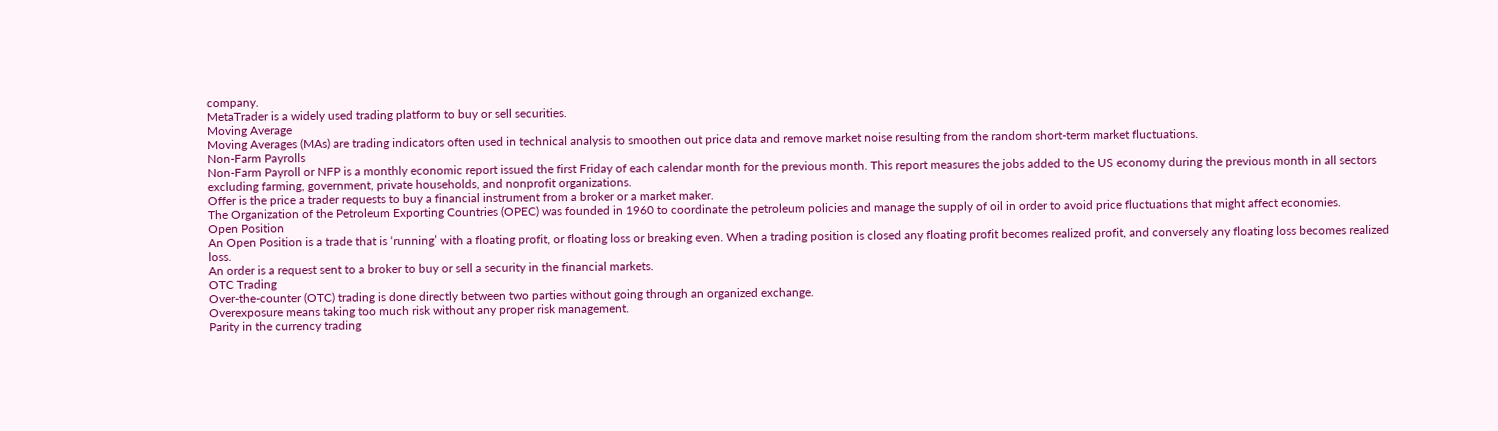company.
MetaTrader is a widely used trading platform to buy or sell securities.
Moving Average
Moving Averages (MAs) are trading indicators often used in technical analysis to smoothen out price data and remove market noise resulting from the random short-term market fluctuations.
Non-Farm Payrolls
Non-Farm Payroll or NFP is a monthly economic report issued the first Friday of each calendar month for the previous month. This report measures the jobs added to the US economy during the previous month in all sectors excluding farming, government, private households, and nonprofit organizations.
Offer is the price a trader requests to buy a financial instrument from a broker or a market maker.
The Organization of the Petroleum Exporting Countries (OPEC) was founded in 1960 to coordinate the petroleum policies and manage the supply of oil in order to avoid price fluctuations that might affect economies.
Open Position
An Open Position is a trade that is ‘running’ with a floating profit, or floating loss or breaking even. When a trading position is closed any floating profit becomes realized profit, and conversely any floating loss becomes realized loss.
An order is a request sent to a broker to buy or sell a security in the financial markets.
OTC Trading
Over-the-counter (OTC) trading is done directly between two parties without going through an organized exchange.
Overexposure means taking too much risk without any proper risk management.
Parity in the currency trading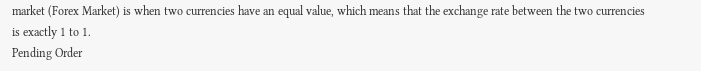market (Forex Market) is when two currencies have an equal value, which means that the exchange rate between the two currencies is exactly 1 to 1.
Pending Order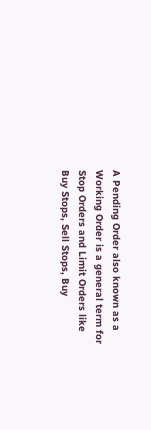A Pending Order also known as a Working Order is a general term for Stop Orders and Limit Orders like Buy Stops, Sell Stops, Buy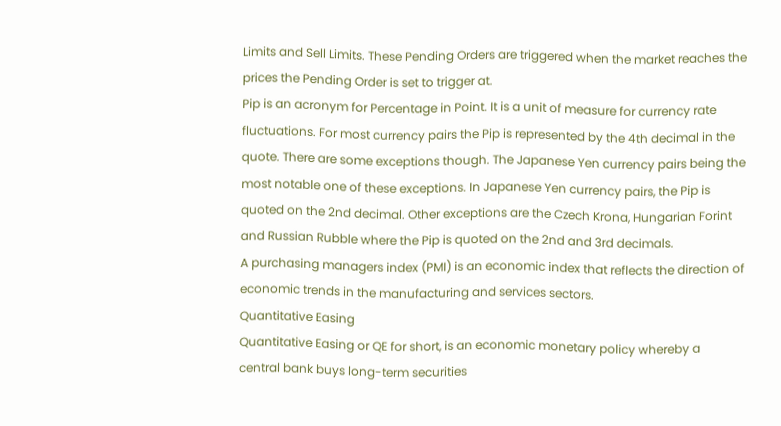Limits and Sell Limits. These Pending Orders are triggered when the market reaches the prices the Pending Order is set to trigger at.
Pip is an acronym for Percentage in Point. It is a unit of measure for currency rate fluctuations. For most currency pairs the Pip is represented by the 4th decimal in the quote. There are some exceptions though. The Japanese Yen currency pairs being the most notable one of these exceptions. In Japanese Yen currency pairs, the Pip is quoted on the 2nd decimal. Other exceptions are the Czech Krona, Hungarian Forint and Russian Rubble where the Pip is quoted on the 2nd and 3rd decimals.
A purchasing managers index (PMI) is an economic index that reflects the direction of economic trends in the manufacturing and services sectors.
Quantitative Easing
Quantitative Easing or QE for short, is an economic monetary policy whereby a central bank buys long-term securities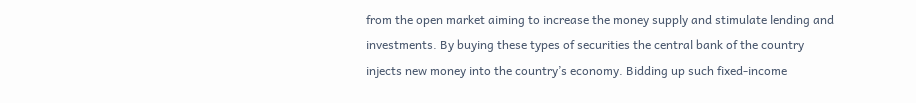from the open market aiming to increase the money supply and stimulate lending and investments. By buying these types of securities the central bank of the country injects new money into the country’s economy. Bidding up such fixed-income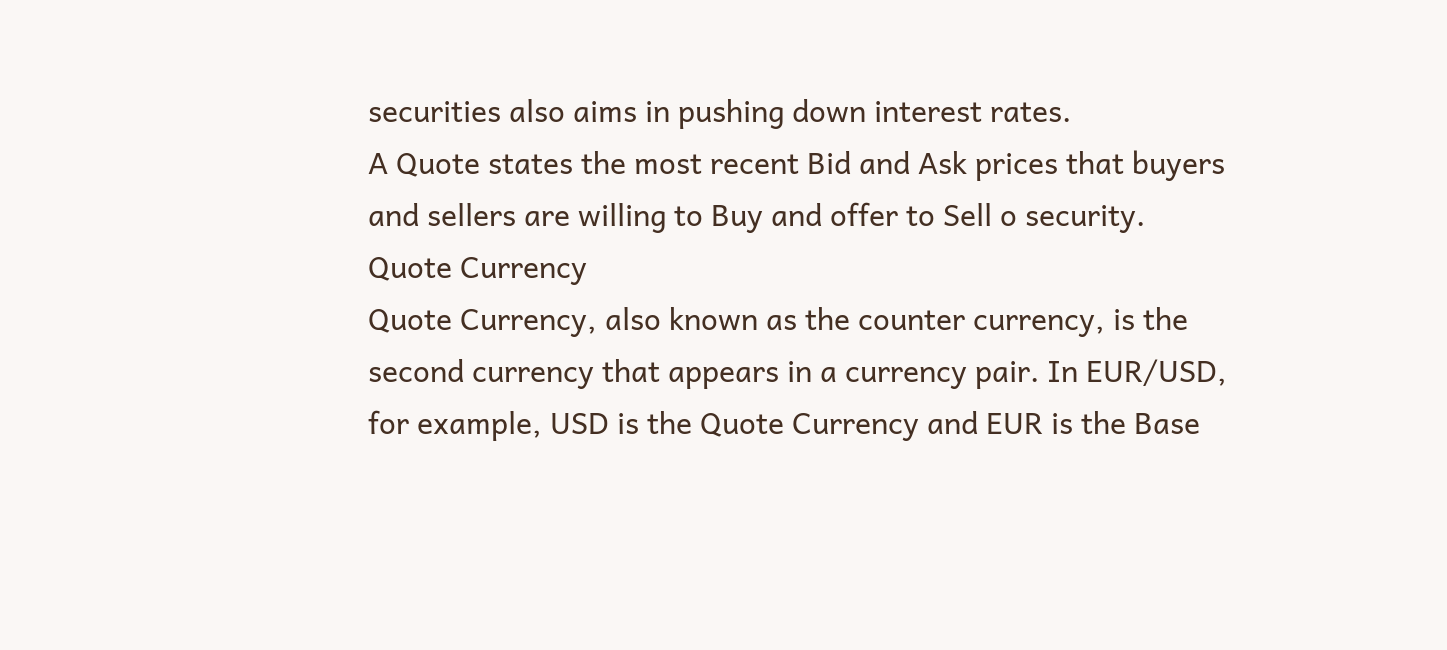securities also aims in pushing down interest rates.
A Quote states the most recent Bid and Ask prices that buyers and sellers are willing to Buy and offer to Sell o security.
Quote Currency
Quote Currency, also known as the counter currency, is the second currency that appears in a currency pair. In EUR/USD, for example, USD is the Quote Currency and EUR is the Base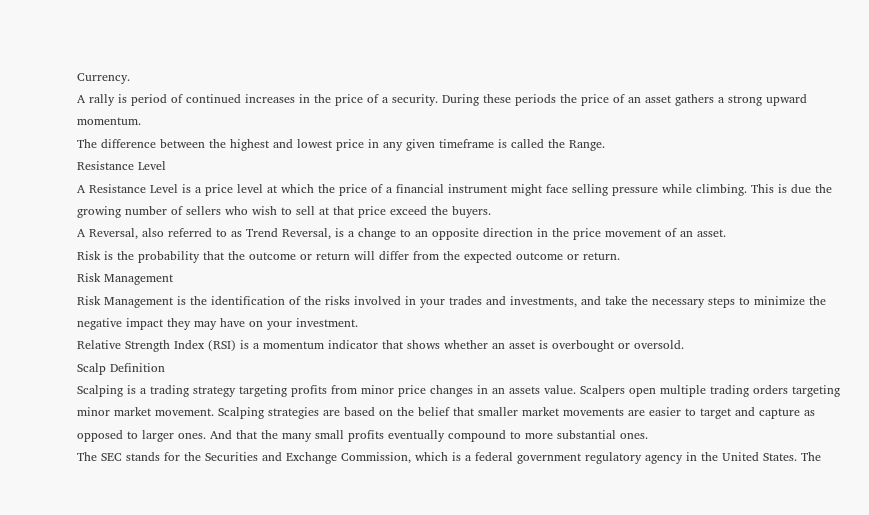Currency.
A rally is period of continued increases in the price of a security. During these periods the price of an asset gathers a strong upward momentum.
The difference between the highest and lowest price in any given timeframe is called the Range.
Resistance Level
A Resistance Level is a price level at which the price of a financial instrument might face selling pressure while climbing. This is due the growing number of sellers who wish to sell at that price exceed the buyers.
A Reversal, also referred to as Trend Reversal, is a change to an opposite direction in the price movement of an asset.
Risk is the probability that the outcome or return will differ from the expected outcome or return.
Risk Management
Risk Management is the identification of the risks involved in your trades and investments, and take the necessary steps to minimize the negative impact they may have on your investment.
Relative Strength Index (RSI) is a momentum indicator that shows whether an asset is overbought or oversold.
Scalp Definition
Scalping is a trading strategy targeting profits from minor price changes in an assets value. Scalpers open multiple trading orders targeting minor market movement. Scalping strategies are based on the belief that smaller market movements are easier to target and capture as opposed to larger ones. And that the many small profits eventually compound to more substantial ones.
The SEC stands for the Securities and Exchange Commission, which is a federal government regulatory agency in the United States. The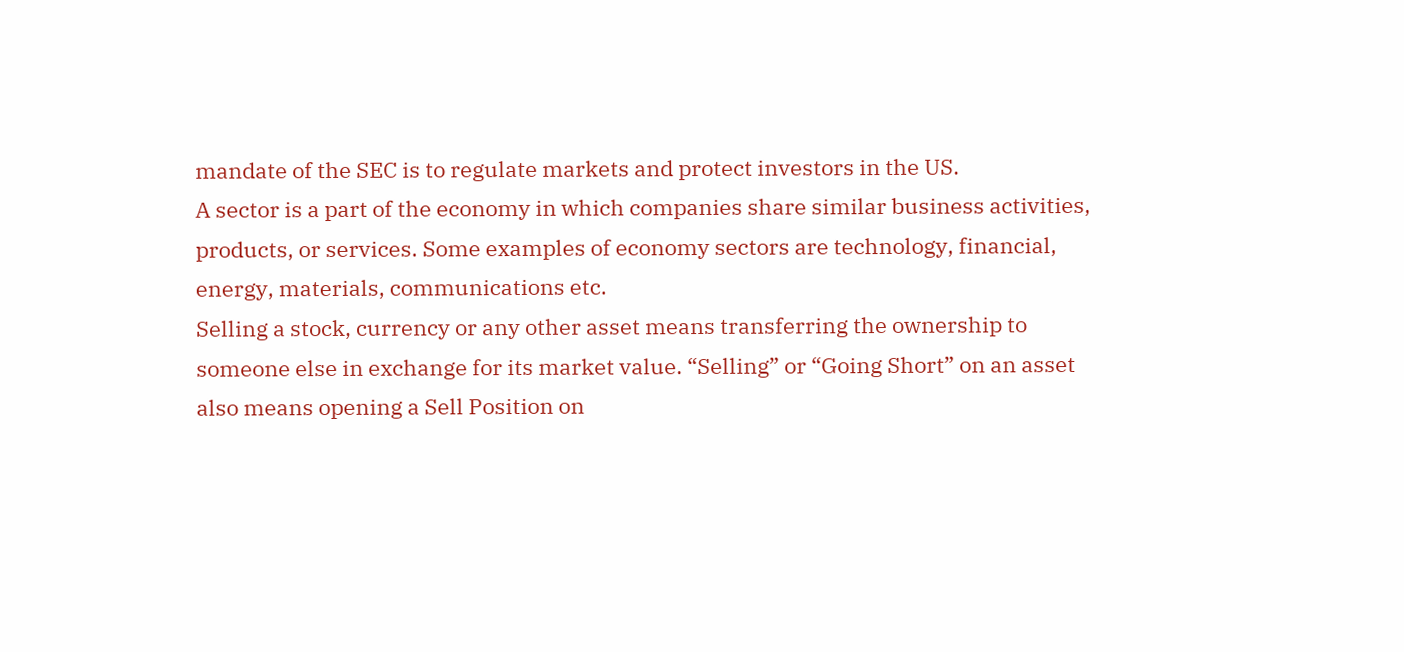mandate of the SEC is to regulate markets and protect investors in the US.
A sector is a part of the economy in which companies share similar business activities, products, or services. Some examples of economy sectors are technology, financial, energy, materials, communications etc.
Selling a stock, currency or any other asset means transferring the ownership to someone else in exchange for its market value. “Selling” or “Going Short” on an asset also means opening a Sell Position on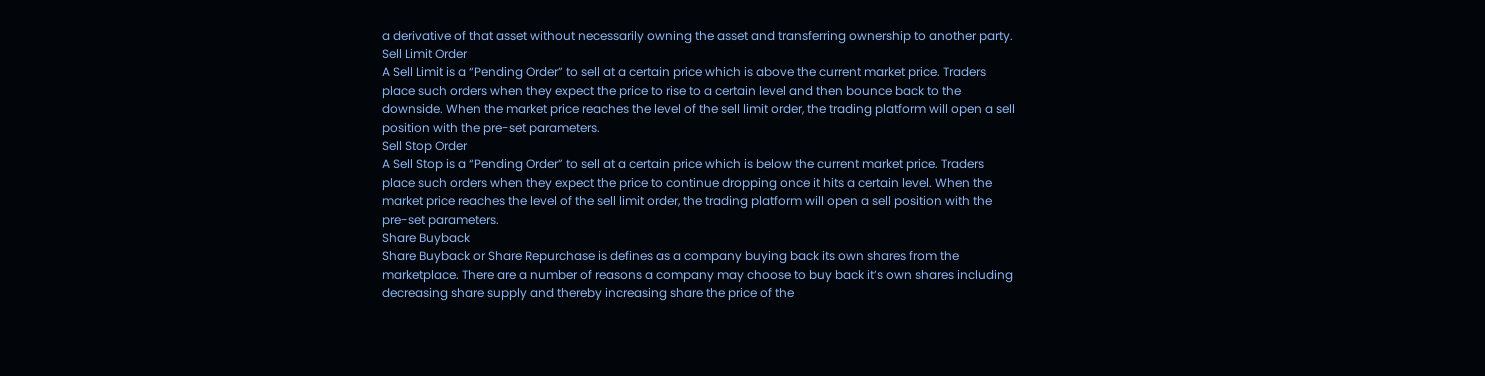a derivative of that asset without necessarily owning the asset and transferring ownership to another party.
Sell Limit Order
A Sell Limit is a “Pending Order” to sell at a certain price which is above the current market price. Traders place such orders when they expect the price to rise to a certain level and then bounce back to the downside. When the market price reaches the level of the sell limit order, the trading platform will open a sell position with the pre-set parameters.
Sell Stop Order
A Sell Stop is a “Pending Order” to sell at a certain price which is below the current market price. Traders place such orders when they expect the price to continue dropping once it hits a certain level. When the market price reaches the level of the sell limit order, the trading platform will open a sell position with the pre-set parameters.
Share Buyback
Share Buyback or Share Repurchase is defines as a company buying back its own shares from the marketplace. There are a number of reasons a company may choose to buy back it’s own shares including decreasing share supply and thereby increasing share the price of the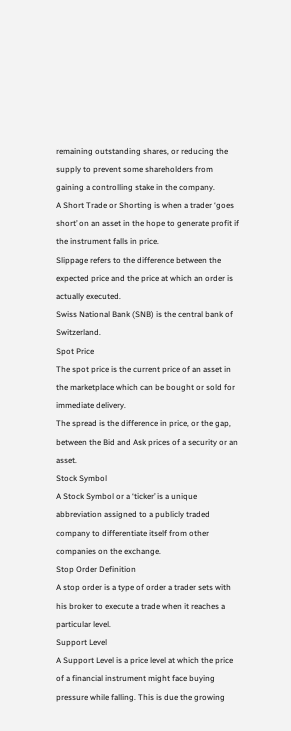remaining outstanding shares, or reducing the supply to prevent some shareholders from gaining a controlling stake in the company.
A Short Trade or Shorting is when a trader ‘goes short’ on an asset in the hope to generate profit if the instrument falls in price.
Slippage refers to the difference between the expected price and the price at which an order is actually executed.
Swiss National Bank (SNB) is the central bank of Switzerland.
Spot Price
The spot price is the current price of an asset in the marketplace which can be bought or sold for immediate delivery.
The spread is the difference in price, or the gap, between the Bid and Ask prices of a security or an asset.
Stock Symbol
A Stock Symbol or a ‘ticker’ is a unique abbreviation assigned to a publicly traded company to differentiate itself from other companies on the exchange.
Stop Order Definition
A stop order is a type of order a trader sets with his broker to execute a trade when it reaches a particular level.
Support Level
A Support Level is a price level at which the price of a financial instrument might face buying pressure while falling. This is due the growing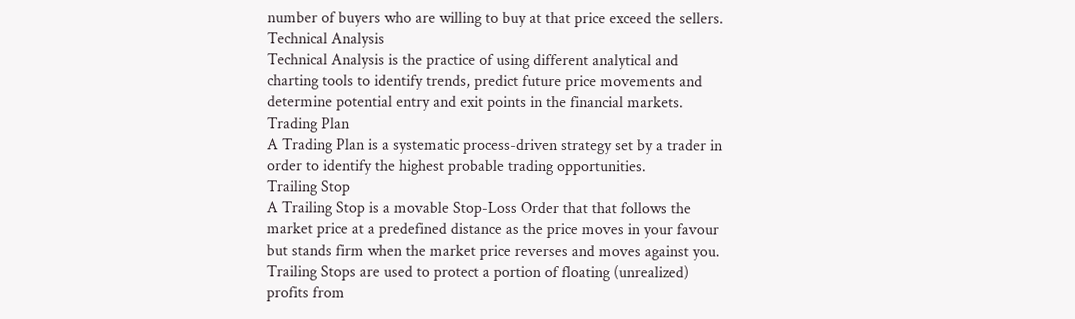number of buyers who are willing to buy at that price exceed the sellers.
Technical Analysis
Technical Analysis is the practice of using different analytical and charting tools to identify trends, predict future price movements and determine potential entry and exit points in the financial markets.
Trading Plan
A Trading Plan is a systematic process-driven strategy set by a trader in order to identify the highest probable trading opportunities.
Trailing Stop
A Trailing Stop is a movable Stop-Loss Order that that follows the market price at a predefined distance as the price moves in your favour but stands firm when the market price reverses and moves against you. Trailing Stops are used to protect a portion of floating (unrealized) profits from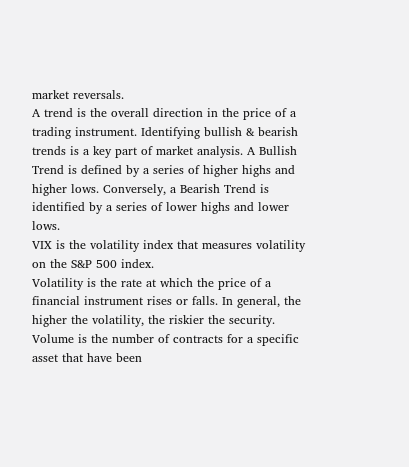market reversals.
A trend is the overall direction in the price of a trading instrument. Identifying bullish & bearish trends is a key part of market analysis. A Bullish Trend is defined by a series of higher highs and higher lows. Conversely, a Bearish Trend is identified by a series of lower highs and lower lows.
VIX is the volatility index that measures volatility on the S&P 500 index.
Volatility is the rate at which the price of a financial instrument rises or falls. In general, the higher the volatility, the riskier the security.
Volume is the number of contracts for a specific asset that have been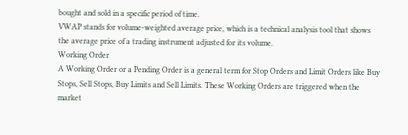bought and sold in a specific period of time.
VWAP stands for volume-weighted average price, which is a technical analysis tool that shows the average price of a trading instrument adjusted for its volume.
Working Order
A Working Order or a Pending Order is a general term for Stop Orders and Limit Orders like Buy Stops, Sell Stops, Buy Limits and Sell Limits. These Working Orders are triggered when the market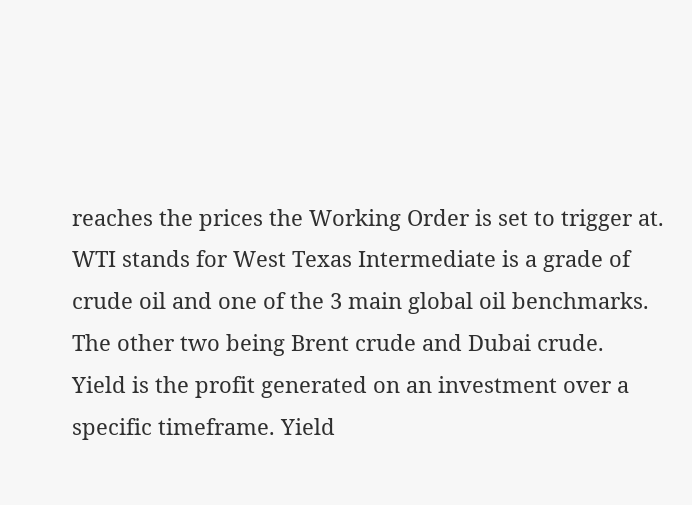reaches the prices the Working Order is set to trigger at.
WTI stands for West Texas Intermediate is a grade of crude oil and one of the 3 main global oil benchmarks. The other two being Brent crude and Dubai crude.
Yield is the profit generated on an investment over a specific timeframe. Yield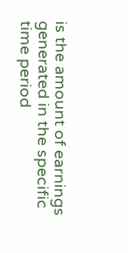is the amount of earnings generated in the specific time period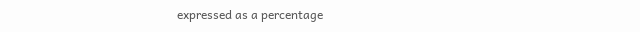expressed as a percentage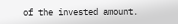of the invested amount.